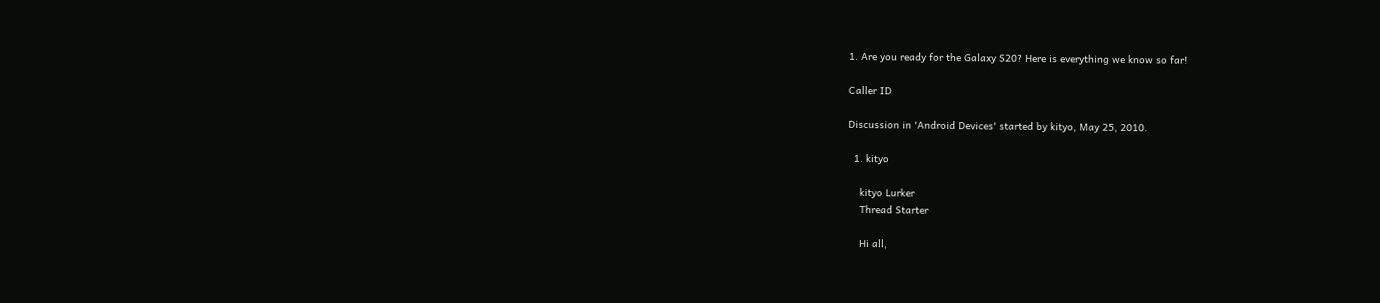1. Are you ready for the Galaxy S20? Here is everything we know so far!

Caller ID

Discussion in 'Android Devices' started by kityo, May 25, 2010.

  1. kityo

    kityo Lurker
    Thread Starter

    Hi all,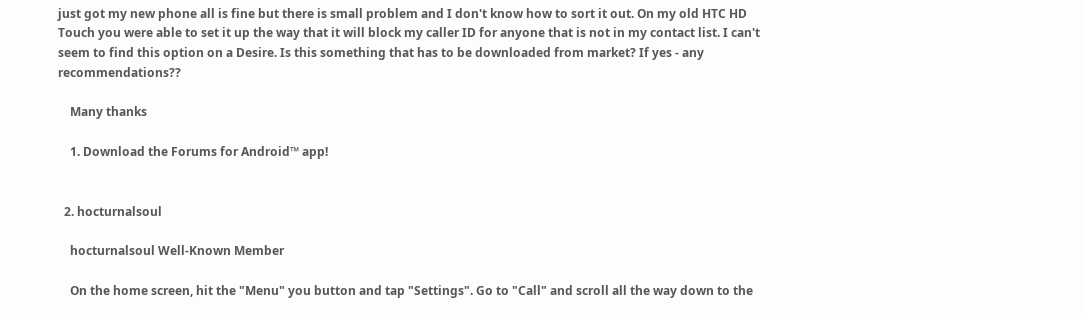just got my new phone all is fine but there is small problem and I don't know how to sort it out. On my old HTC HD Touch you were able to set it up the way that it will block my caller ID for anyone that is not in my contact list. I can't seem to find this option on a Desire. Is this something that has to be downloaded from market? If yes - any recommendations??

    Many thanks

    1. Download the Forums for Android™ app!


  2. hocturnalsoul

    hocturnalsoul Well-Known Member

    On the home screen, hit the "Menu" you button and tap "Settings". Go to "Call" and scroll all the way down to the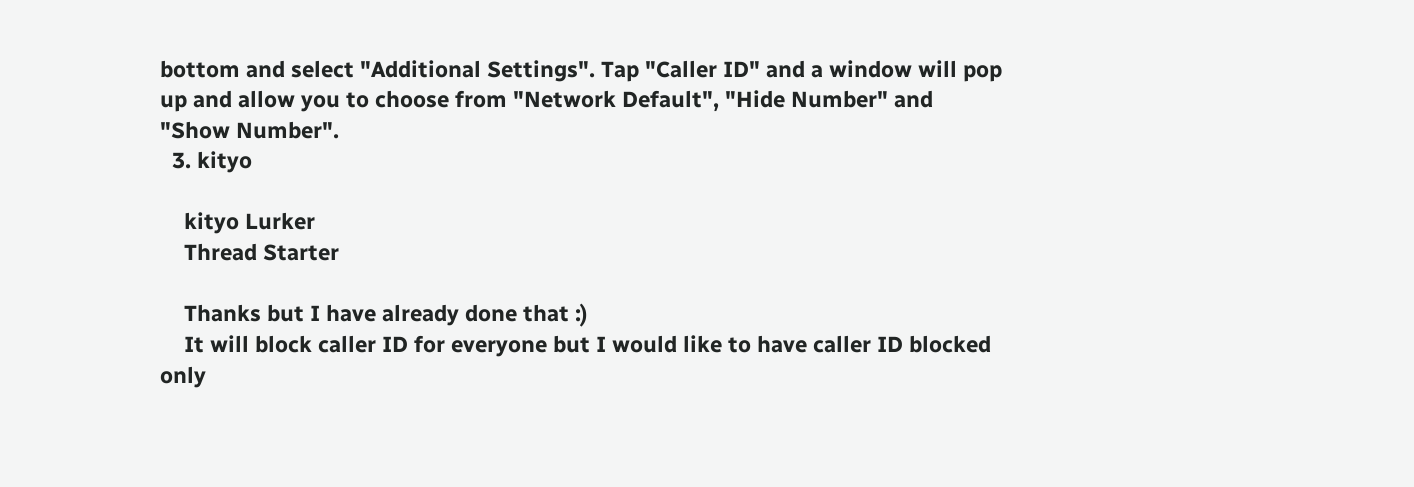bottom and select "Additional Settings". Tap "Caller ID" and a window will pop up and allow you to choose from "Network Default", "Hide Number" and "Show Number".
  3. kityo

    kityo Lurker
    Thread Starter

    Thanks but I have already done that :)
    It will block caller ID for everyone but I would like to have caller ID blocked only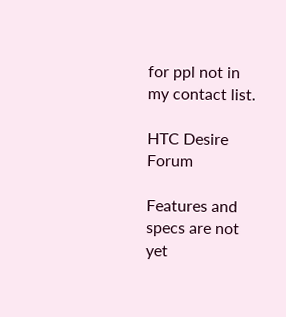for ppl not in my contact list.

HTC Desire Forum

Features and specs are not yet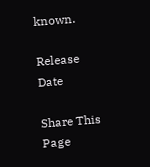known.

Release Date

Share This Page